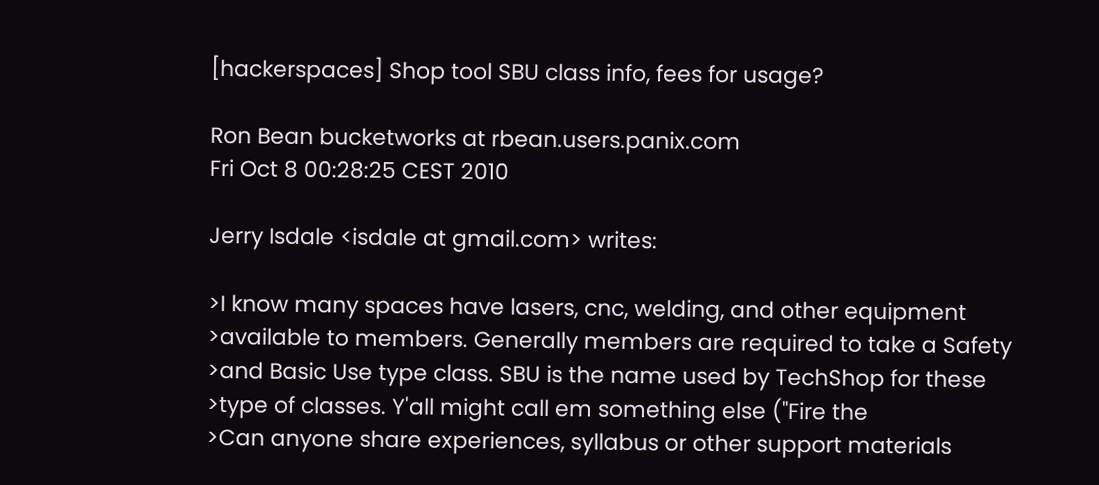[hackerspaces] Shop tool SBU class info, fees for usage?

Ron Bean bucketworks at rbean.users.panix.com
Fri Oct 8 00:28:25 CEST 2010

Jerry Isdale <isdale at gmail.com> writes:

>I know many spaces have lasers, cnc, welding, and other equipment
>available to members. Generally members are required to take a Safety
>and Basic Use type class. SBU is the name used by TechShop for these
>type of classes. Y'all might call em something else ("Fire the
>Can anyone share experiences, syllabus or other support materials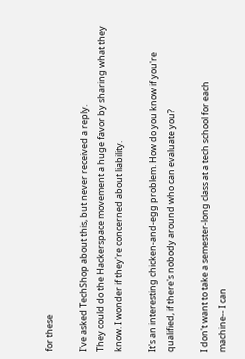for these

I've asked TechShop about this, but never received a reply.
They could do the Hackerspace movement a huge favor by sharing what they
know. I wonder if they're concerned about liability.

It's an interesting chicken-and-egg problem. How do you know if you're
qualified, if there's nobody around who can evaluate you?

I don't want to take a semester-long class at a tech school for each
machine-- I can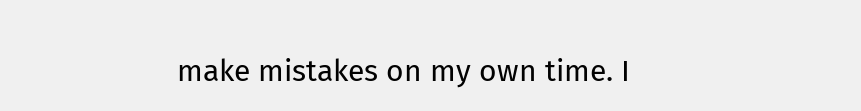make mistakes on my own time. I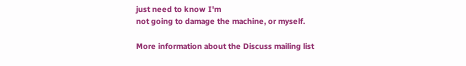just need to know I'm
not going to damage the machine, or myself.

More information about the Discuss mailing list